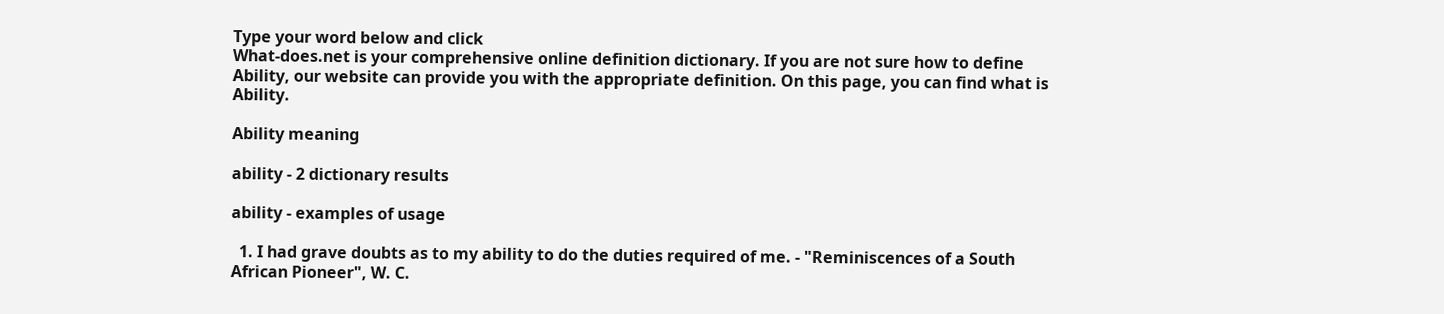Type your word below and click
What-does.net is your comprehensive online definition dictionary. If you are not sure how to define Ability, our website can provide you with the appropriate definition. On this page, you can find what is Ability.

Ability meaning

ability - 2 dictionary results

ability - examples of usage

  1. I had grave doubts as to my ability to do the duties required of me. - "Reminiscences of a South African Pioneer", W. C.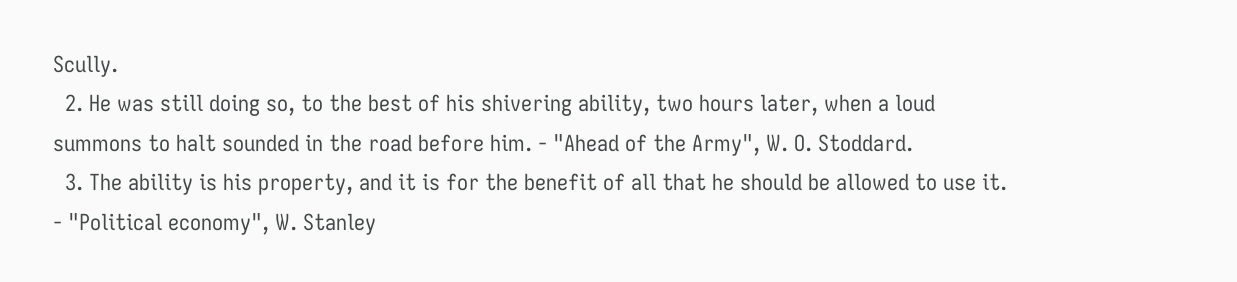Scully.
  2. He was still doing so, to the best of his shivering ability, two hours later, when a loud summons to halt sounded in the road before him. - "Ahead of the Army", W. O. Stoddard.
  3. The ability is his property, and it is for the benefit of all that he should be allowed to use it. - "Political economy", W. Stanley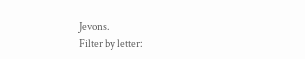Jevons.
Filter by letter: